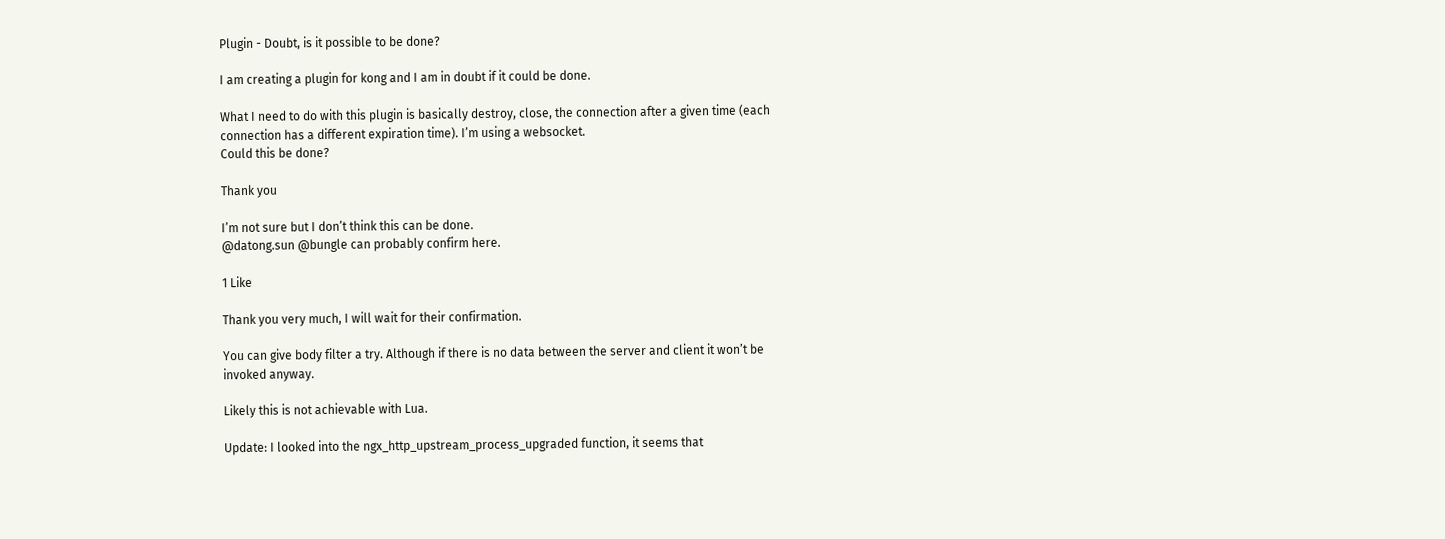Plugin - Doubt, is it possible to be done?

I am creating a plugin for kong and I am in doubt if it could be done.

What I need to do with this plugin is basically destroy, close, the connection after a given time (each connection has a different expiration time). I’m using a websocket.
Could this be done?

Thank you

I’m not sure but I don’t think this can be done.
@datong.sun @bungle can probably confirm here.

1 Like

Thank you very much, I will wait for their confirmation.

You can give body filter a try. Although if there is no data between the server and client it won’t be invoked anyway.

Likely this is not achievable with Lua.

Update: I looked into the ngx_http_upstream_process_upgraded function, it seems that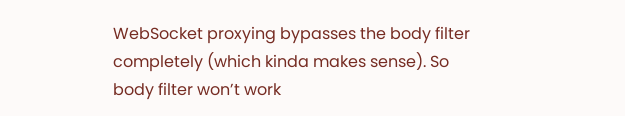WebSocket proxying bypasses the body filter completely (which kinda makes sense). So body filter won’t work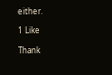either.

1 Like

Thank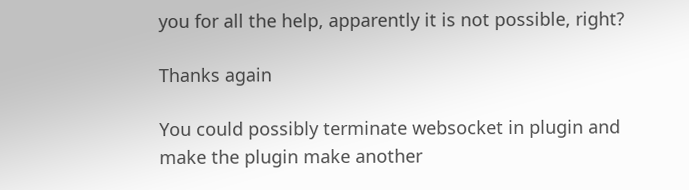you for all the help, apparently it is not possible, right?

Thanks again

You could possibly terminate websocket in plugin and make the plugin make another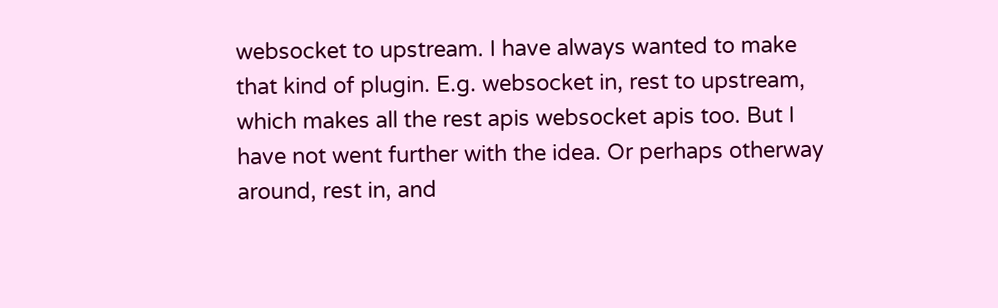websocket to upstream. I have always wanted to make that kind of plugin. E.g. websocket in, rest to upstream, which makes all the rest apis websocket apis too. But I have not went further with the idea. Or perhaps otherway around, rest in, and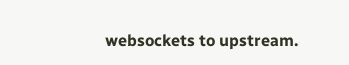websockets to upstream.